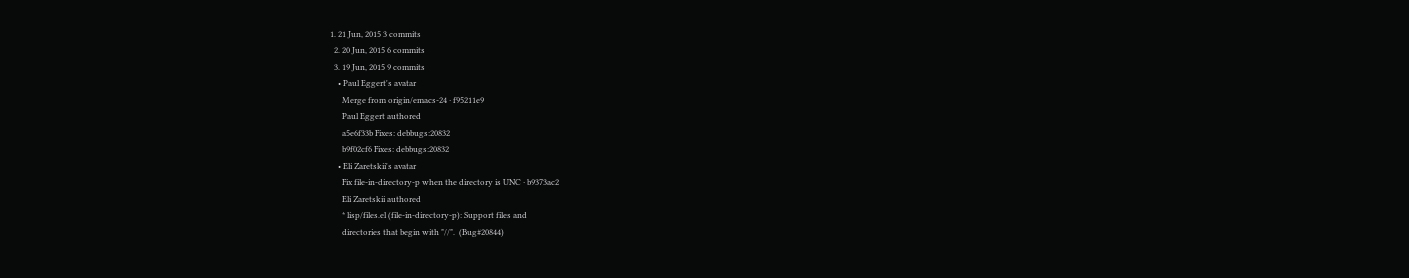1. 21 Jun, 2015 3 commits
  2. 20 Jun, 2015 6 commits
  3. 19 Jun, 2015 9 commits
    • Paul Eggert's avatar
      Merge from origin/emacs-24 · f95211e9
      Paul Eggert authored
      a5e6f33b Fixes: debbugs:20832
      b9f02cf6 Fixes: debbugs:20832
    • Eli Zaretskii's avatar
      Fix file-in-directory-p when the directory is UNC · b9373ac2
      Eli Zaretskii authored
      * lisp/files.el (file-in-directory-p): Support files and
      directories that begin with "//".  (Bug#20844)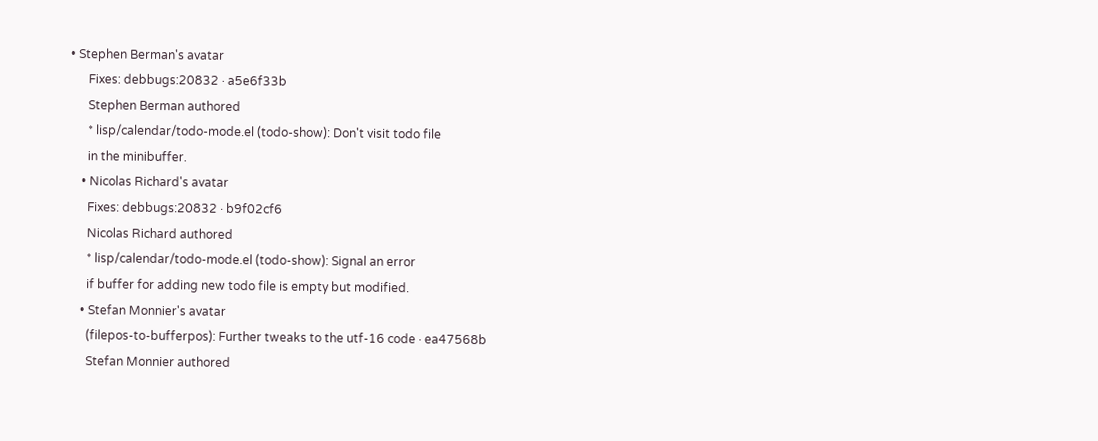• Stephen Berman's avatar
      Fixes: debbugs:20832 · a5e6f33b
      Stephen Berman authored
      * lisp/calendar/todo-mode.el (todo-show): Don't visit todo file
      in the minibuffer.
    • Nicolas Richard's avatar
      Fixes: debbugs:20832 · b9f02cf6
      Nicolas Richard authored
      * lisp/calendar/todo-mode.el (todo-show): Signal an error
      if buffer for adding new todo file is empty but modified.
    • Stefan Monnier's avatar
      (filepos-to-bufferpos): Further tweaks to the utf-16 code · ea47568b
      Stefan Monnier authored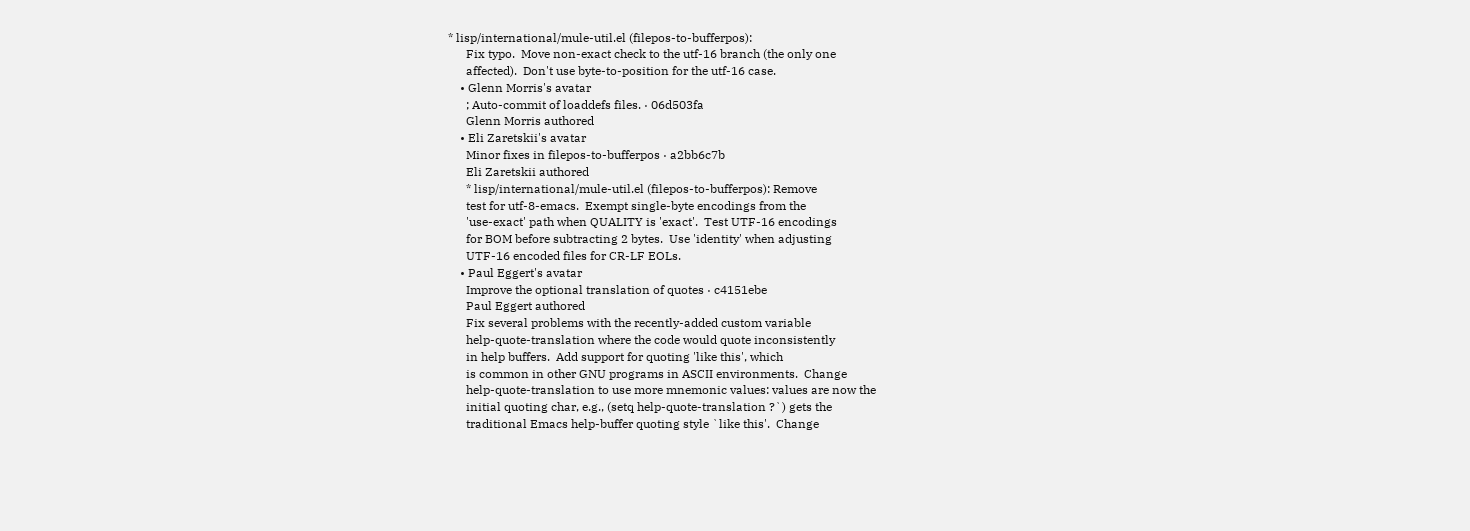* lisp/international/mule-util.el (filepos-to-bufferpos):
      Fix typo.  Move non-exact check to the utf-16 branch (the only one
      affected).  Don't use byte-to-position for the utf-16 case.
    • Glenn Morris's avatar
      ; Auto-commit of loaddefs files. · 06d503fa
      Glenn Morris authored
    • Eli Zaretskii's avatar
      Minor fixes in filepos-to-bufferpos · a2bb6c7b
      Eli Zaretskii authored
      * lisp/international/mule-util.el (filepos-to-bufferpos): Remove
      test for utf-8-emacs.  Exempt single-byte encodings from the
      'use-exact' path when QUALITY is 'exact'.  Test UTF-16 encodings
      for BOM before subtracting 2 bytes.  Use 'identity' when adjusting
      UTF-16 encoded files for CR-LF EOLs.
    • Paul Eggert's avatar
      Improve the optional translation of quotes · c4151ebe
      Paul Eggert authored
      Fix several problems with the recently-added custom variable
      help-quote-translation where the code would quote inconsistently
      in help buffers.  Add support for quoting 'like this', which
      is common in other GNU programs in ASCII environments.  Change
      help-quote-translation to use more mnemonic values: values are now the
      initial quoting char, e.g., (setq help-quote-translation ?`) gets the
      traditional Emacs help-buffer quoting style `like this'.  Change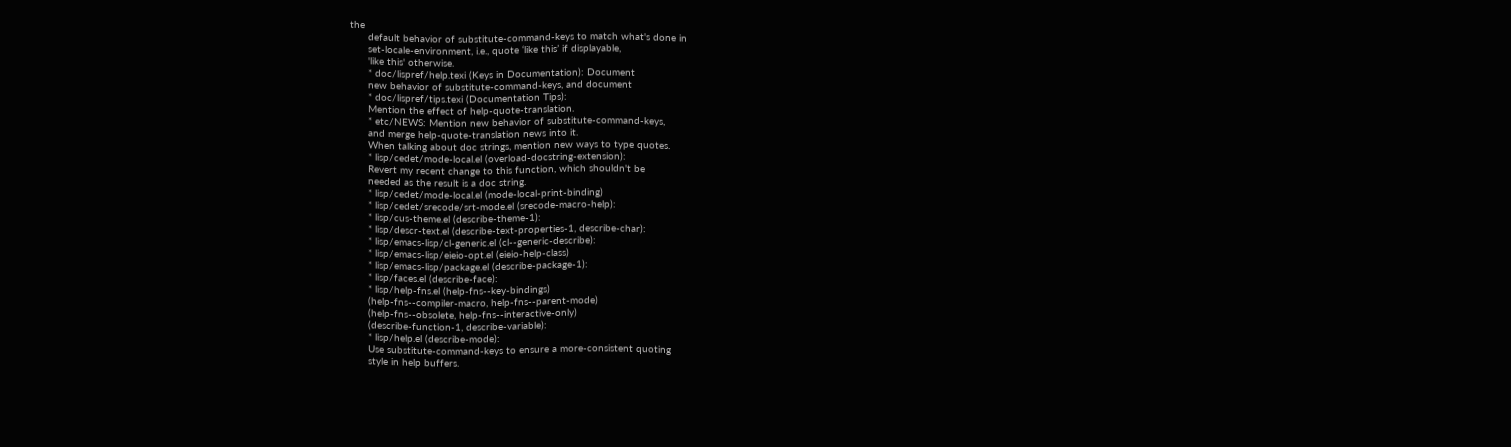the
      default behavior of substitute-command-keys to match what's done in
      set-locale-environment, i.e., quote ‘like this’ if displayable,
      'like this' otherwise.
      * doc/lispref/help.texi (Keys in Documentation): Document
      new behavior of substitute-command-keys, and document
      * doc/lispref/tips.texi (Documentation Tips):
      Mention the effect of help-quote-translation.
      * etc/NEWS: Mention new behavior of substitute-command-keys,
      and merge help-quote-translation news into it.
      When talking about doc strings, mention new ways to type quotes.
      * lisp/cedet/mode-local.el (overload-docstring-extension):
      Revert my recent change to this function, which shouldn't be
      needed as the result is a doc string.
      * lisp/cedet/mode-local.el (mode-local-print-binding)
      * lisp/cedet/srecode/srt-mode.el (srecode-macro-help):
      * lisp/cus-theme.el (describe-theme-1):
      * lisp/descr-text.el (describe-text-properties-1, describe-char):
      * lisp/emacs-lisp/cl-generic.el (cl--generic-describe):
      * lisp/emacs-lisp/eieio-opt.el (eieio-help-class)
      * lisp/emacs-lisp/package.el (describe-package-1):
      * lisp/faces.el (describe-face):
      * lisp/help-fns.el (help-fns--key-bindings)
      (help-fns--compiler-macro, help-fns--parent-mode)
      (help-fns--obsolete, help-fns--interactive-only)
      (describe-function-1, describe-variable):
      * lisp/help.el (describe-mode):
      Use substitute-command-keys to ensure a more-consistent quoting
      style in help buffers.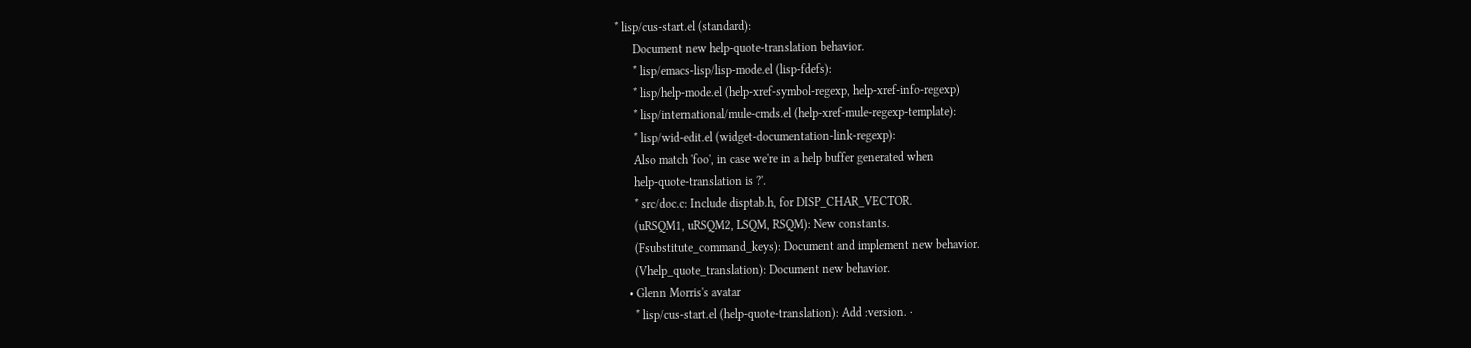* lisp/cus-start.el (standard):
      Document new help-quote-translation behavior.
      * lisp/emacs-lisp/lisp-mode.el (lisp-fdefs):
      * lisp/help-mode.el (help-xref-symbol-regexp, help-xref-info-regexp)
      * lisp/international/mule-cmds.el (help-xref-mule-regexp-template):
      * lisp/wid-edit.el (widget-documentation-link-regexp):
      Also match 'foo', in case we're in a help buffer generated when
      help-quote-translation is ?'.
      * src/doc.c: Include disptab.h, for DISP_CHAR_VECTOR.
      (uRSQM1, uRSQM2, LSQM, RSQM): New constants.
      (Fsubstitute_command_keys): Document and implement new behavior.
      (Vhelp_quote_translation): Document new behavior.
    • Glenn Morris's avatar
      * lisp/cus-start.el (help-quote-translation): Add :version. ·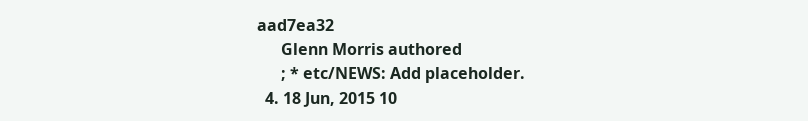aad7ea32
      Glenn Morris authored
      ; * etc/NEWS: Add placeholder.
  4. 18 Jun, 2015 10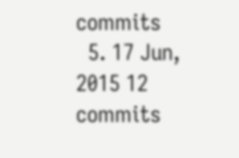commits
  5. 17 Jun, 2015 12 commits